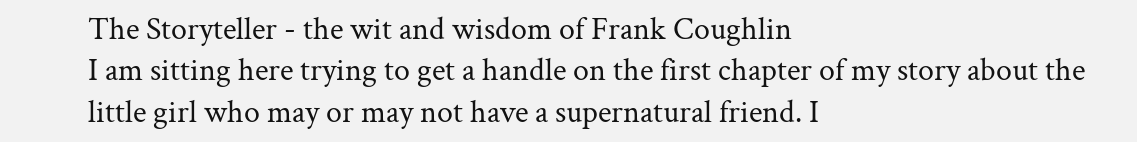The Storyteller - the wit and wisdom of Frank Coughlin
I am sitting here trying to get a handle on the first chapter of my story about the little girl who may or may not have a supernatural friend. I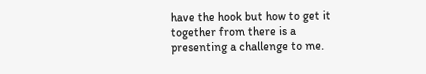have the hook but how to get it together from there is a presenting a challenge to me.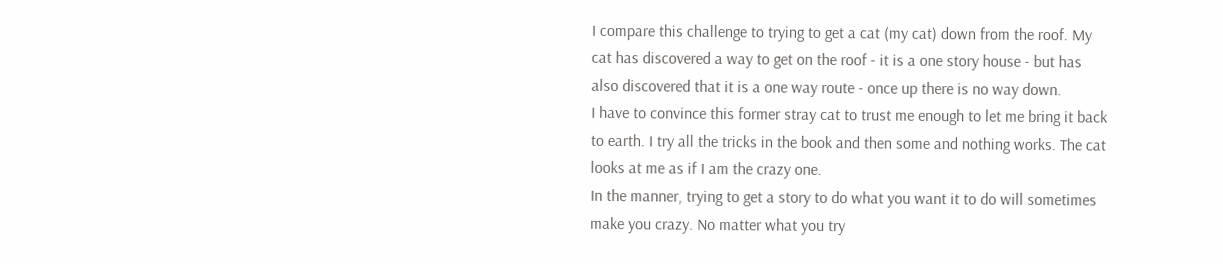I compare this challenge to trying to get a cat (my cat) down from the roof. My cat has discovered a way to get on the roof - it is a one story house - but has also discovered that it is a one way route - once up there is no way down.
I have to convince this former stray cat to trust me enough to let me bring it back to earth. I try all the tricks in the book and then some and nothing works. The cat looks at me as if I am the crazy one.
In the manner, trying to get a story to do what you want it to do will sometimes make you crazy. No matter what you try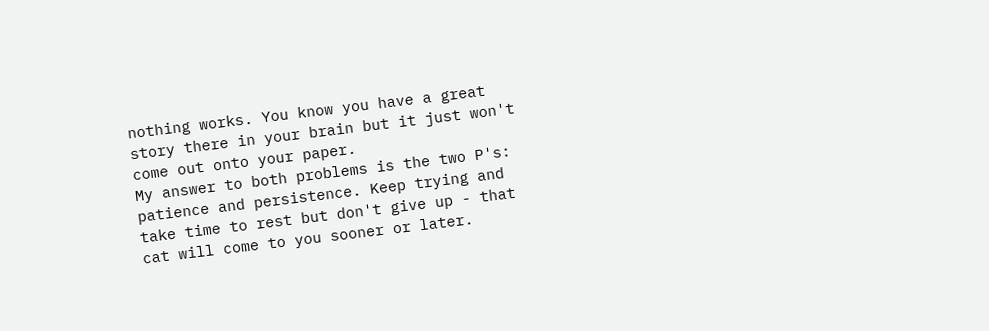nothing works. You know you have a great story there in your brain but it just won't come out onto your paper.
My answer to both problems is the two P's: patience and persistence. Keep trying and take time to rest but don't give up - that cat will come to you sooner or later.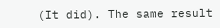(It did). The same result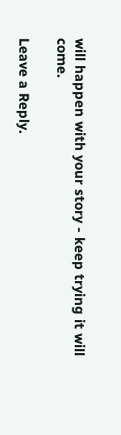will happen with your story - keep trying it will come.

Leave a Reply.